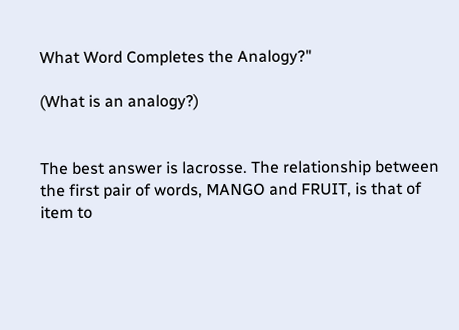What Word Completes the Analogy?"

(What is an analogy?)


The best answer is lacrosse. The relationship between the first pair of words, MANGO and FRUIT, is that of item to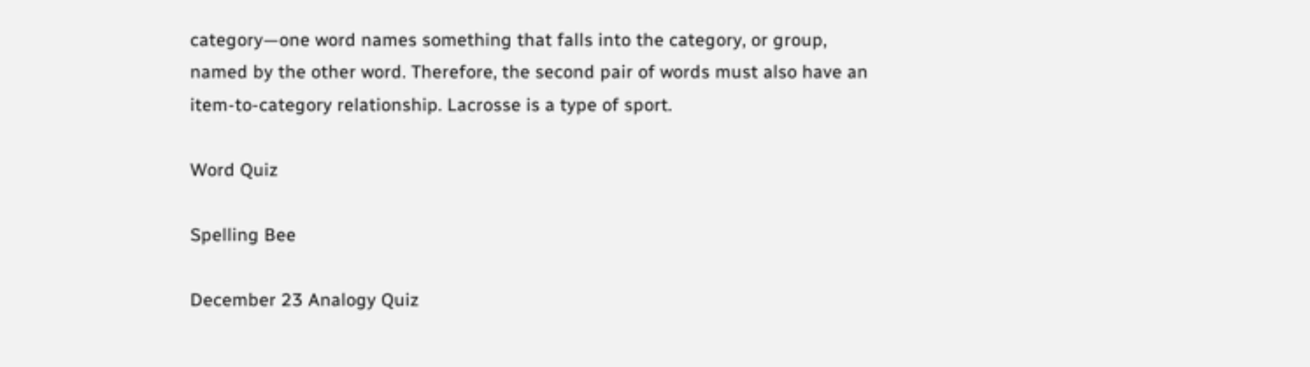category—one word names something that falls into the category, or group, named by the other word. Therefore, the second pair of words must also have an item-to-category relationship. Lacrosse is a type of sport.

Word Quiz

Spelling Bee

December 23 Analogy Quiz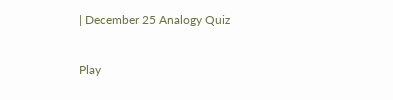| December 25 Analogy Quiz


Play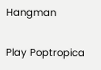Hangman

Play Poptropica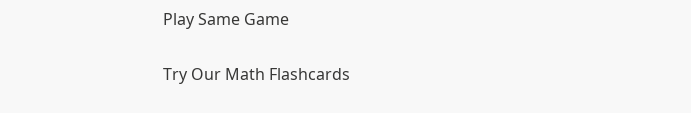Play Same Game

Try Our Math Flashcards